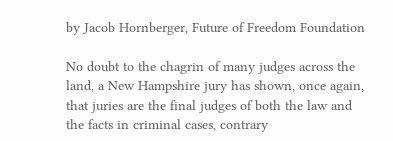by Jacob Hornberger, Future of Freedom Foundation

No doubt to the chagrin of many judges across the land, a New Hampshire jury has shown, once again, that juries are the final judges of both the law and the facts in criminal cases, contrary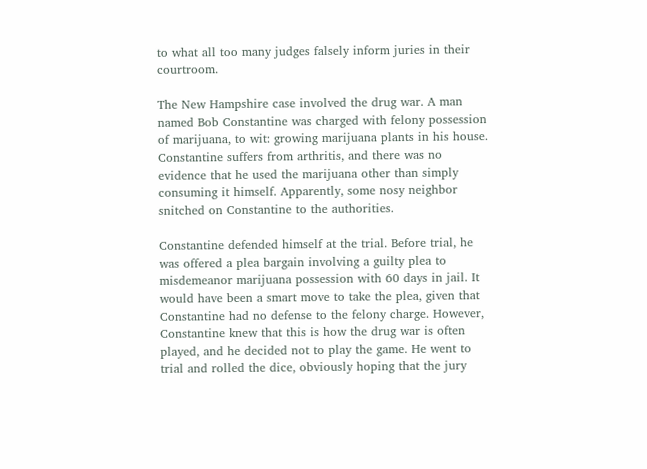to what all too many judges falsely inform juries in their courtroom.

The New Hampshire case involved the drug war. A man named Bob Constantine was charged with felony possession of marijuana, to wit: growing marijuana plants in his house. Constantine suffers from arthritis, and there was no evidence that he used the marijuana other than simply consuming it himself. Apparently, some nosy neighbor snitched on Constantine to the authorities.

Constantine defended himself at the trial. Before trial, he was offered a plea bargain involving a guilty plea to misdemeanor marijuana possession with 60 days in jail. It would have been a smart move to take the plea, given that Constantine had no defense to the felony charge. However, Constantine knew that this is how the drug war is often played, and he decided not to play the game. He went to trial and rolled the dice, obviously hoping that the jury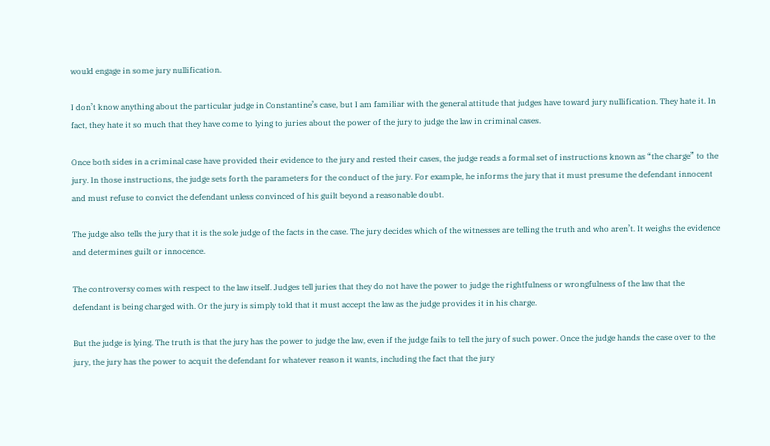would engage in some jury nullification.

I don’t know anything about the particular judge in Constantine’s case, but I am familiar with the general attitude that judges have toward jury nullification. They hate it. In fact, they hate it so much that they have come to lying to juries about the power of the jury to judge the law in criminal cases.

Once both sides in a criminal case have provided their evidence to the jury and rested their cases, the judge reads a formal set of instructions known as “the charge” to the jury. In those instructions, the judge sets forth the parameters for the conduct of the jury. For example, he informs the jury that it must presume the defendant innocent and must refuse to convict the defendant unless convinced of his guilt beyond a reasonable doubt.

The judge also tells the jury that it is the sole judge of the facts in the case. The jury decides which of the witnesses are telling the truth and who aren’t. It weighs the evidence and determines guilt or innocence.

The controversy comes with respect to the law itself. Judges tell juries that they do not have the power to judge the rightfulness or wrongfulness of the law that the defendant is being charged with. Or the jury is simply told that it must accept the law as the judge provides it in his charge.

But the judge is lying. The truth is that the jury has the power to judge the law, even if the judge fails to tell the jury of such power. Once the judge hands the case over to the jury, the jury has the power to acquit the defendant for whatever reason it wants, including the fact that the jury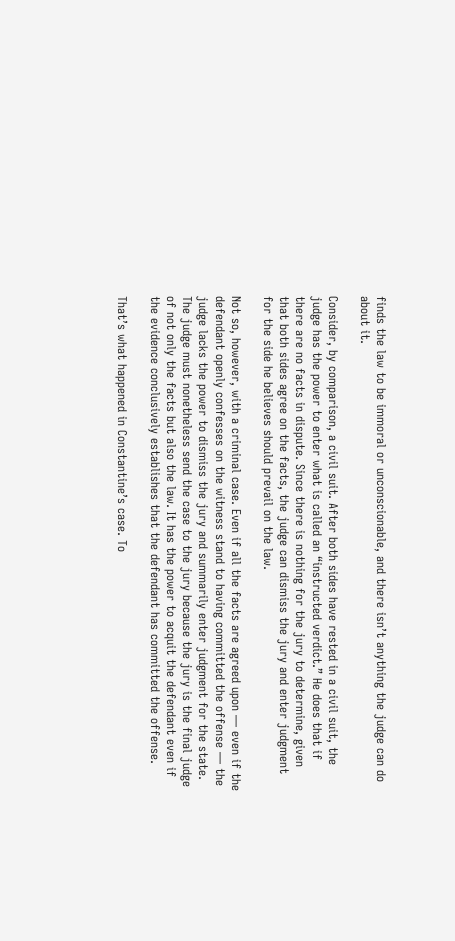finds the law to be immoral or unconscionable, and there isn’t anything the judge can do about it.

Consider, by comparison, a civil suit. After both sides have rested in a civil suit, the judge has the power to enter what is called an “instructed verdict.” He does that if there are no facts in dispute. Since there is nothing for the jury to determine, given that both sides agree on the facts, the judge can dismiss the jury and enter judgment for the side he believes should prevail on the law.

Not so, however, with a criminal case. Even if all the facts are agreed upon — even if the defendant openly confesses on the witness stand to having committed the offense — the judge lacks the power to dismiss the jury and summarily enter judgment for the state. The judge must nonetheless send the case to the jury because the jury is the final judge of not only the facts but also the law. It has the power to acquit the defendant even if the evidence conclusively establishes that the defendant has committed the offense.

That’s what happened in Constantine’s case. To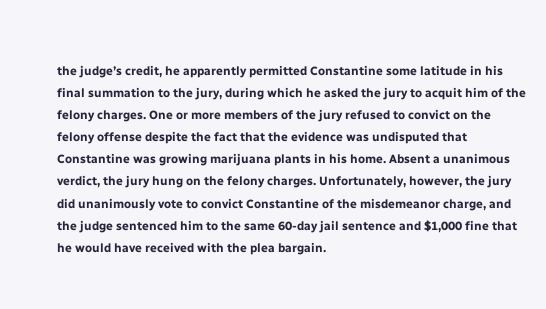the judge’s credit, he apparently permitted Constantine some latitude in his final summation to the jury, during which he asked the jury to acquit him of the felony charges. One or more members of the jury refused to convict on the felony offense despite the fact that the evidence was undisputed that Constantine was growing marijuana plants in his home. Absent a unanimous verdict, the jury hung on the felony charges. Unfortunately, however, the jury did unanimously vote to convict Constantine of the misdemeanor charge, and the judge sentenced him to the same 60-day jail sentence and $1,000 fine that he would have received with the plea bargain.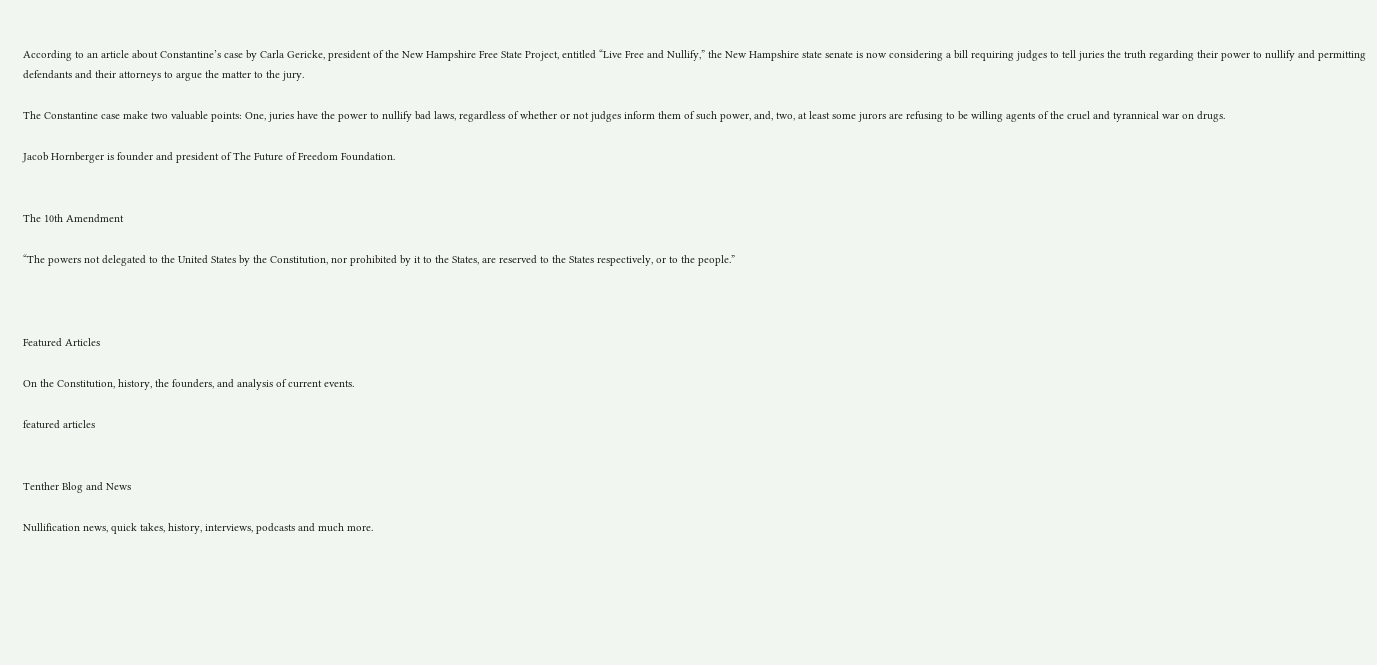According to an article about Constantine’s case by Carla Gericke, president of the New Hampshire Free State Project, entitled “Live Free and Nullify,” the New Hampshire state senate is now considering a bill requiring judges to tell juries the truth regarding their power to nullify and permitting defendants and their attorneys to argue the matter to the jury.

The Constantine case make two valuable points: One, juries have the power to nullify bad laws, regardless of whether or not judges inform them of such power, and, two, at least some jurors are refusing to be willing agents of the cruel and tyrannical war on drugs.

Jacob Hornberger is founder and president of The Future of Freedom Foundation.


The 10th Amendment

“The powers not delegated to the United States by the Constitution, nor prohibited by it to the States, are reserved to the States respectively, or to the people.”



Featured Articles

On the Constitution, history, the founders, and analysis of current events.

featured articles


Tenther Blog and News

Nullification news, quick takes, history, interviews, podcasts and much more.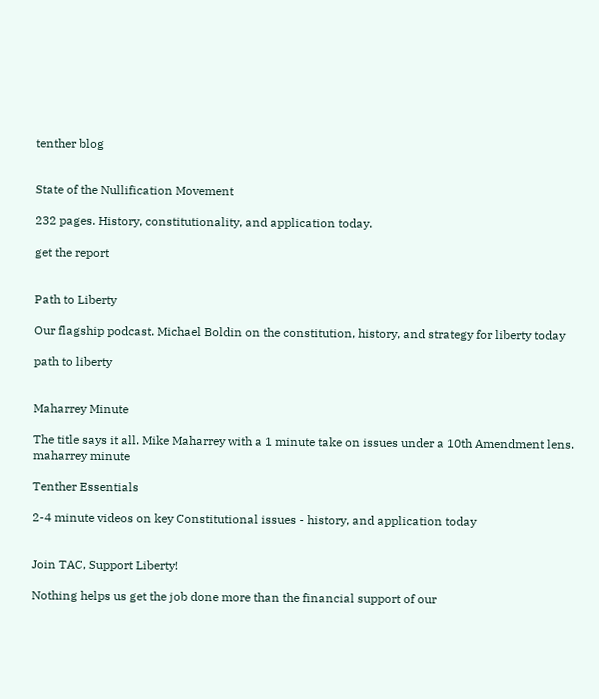tenther blog


State of the Nullification Movement

232 pages. History, constitutionality, and application today.

get the report


Path to Liberty

Our flagship podcast. Michael Boldin on the constitution, history, and strategy for liberty today

path to liberty


Maharrey Minute

The title says it all. Mike Maharrey with a 1 minute take on issues under a 10th Amendment lens. maharrey minute

Tenther Essentials

2-4 minute videos on key Constitutional issues - history, and application today


Join TAC, Support Liberty!

Nothing helps us get the job done more than the financial support of our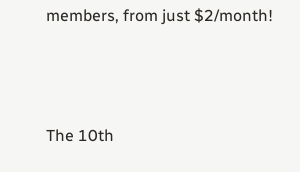members, from just $2/month!



The 10th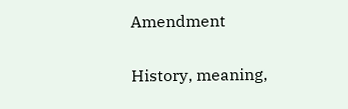Amendment

History, meaning,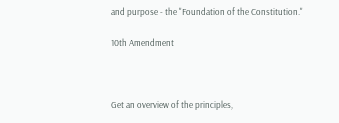and purpose - the "Foundation of the Constitution."

10th Amendment



Get an overview of the principles,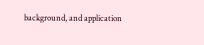background, and application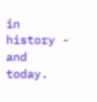in history - and today.